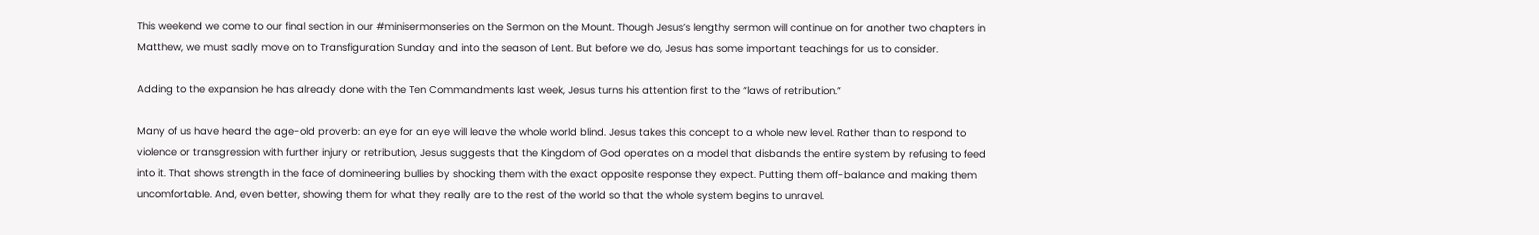This weekend we come to our final section in our #minisermonseries on the Sermon on the Mount. Though Jesus’s lengthy sermon will continue on for another two chapters in Matthew, we must sadly move on to Transfiguration Sunday and into the season of Lent. But before we do, Jesus has some important teachings for us to consider.

Adding to the expansion he has already done with the Ten Commandments last week, Jesus turns his attention first to the “laws of retribution.”

Many of us have heard the age-old proverb: an eye for an eye will leave the whole world blind. Jesus takes this concept to a whole new level. Rather than to respond to violence or transgression with further injury or retribution, Jesus suggests that the Kingdom of God operates on a model that disbands the entire system by refusing to feed into it. That shows strength in the face of domineering bullies by shocking them with the exact opposite response they expect. Putting them off-balance and making them uncomfortable. And, even better, showing them for what they really are to the rest of the world so that the whole system begins to unravel.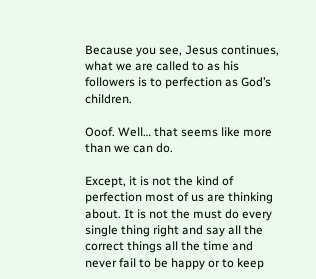Because you see, Jesus continues, what we are called to as his followers is to perfection as God’s children.

Ooof. Well… that seems like more than we can do.

Except, it is not the kind of perfection most of us are thinking about. It is not the must do every single thing right and say all the correct things all the time and never fail to be happy or to keep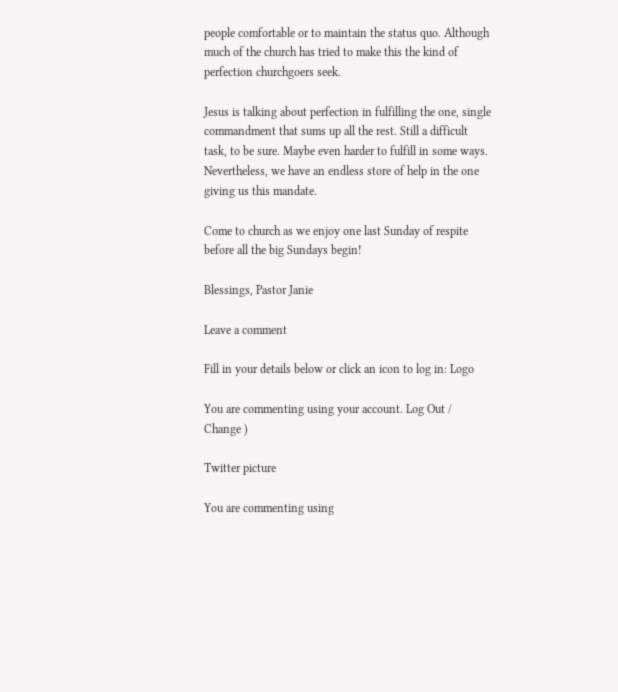people comfortable or to maintain the status quo. Although much of the church has tried to make this the kind of perfection churchgoers seek.

Jesus is talking about perfection in fulfilling the one, single commandment that sums up all the rest. Still a difficult task, to be sure. Maybe even harder to fulfill in some ways. Nevertheless, we have an endless store of help in the one giving us this mandate.

Come to church as we enjoy one last Sunday of respite before all the big Sundays begin!

Blessings, Pastor Janie

Leave a comment

Fill in your details below or click an icon to log in: Logo

You are commenting using your account. Log Out /  Change )

Twitter picture

You are commenting using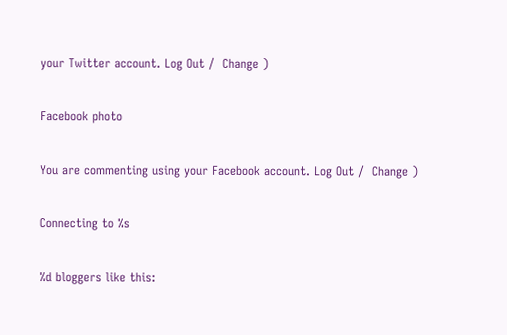your Twitter account. Log Out /  Change )

Facebook photo

You are commenting using your Facebook account. Log Out /  Change )

Connecting to %s

%d bloggers like this: